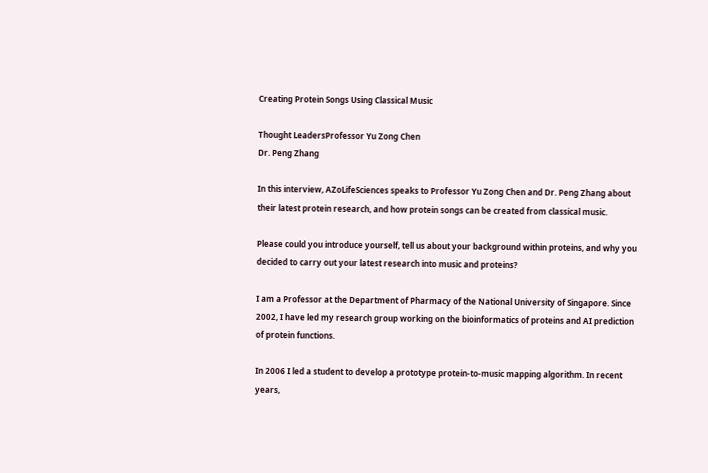Creating Protein Songs Using Classical Music

Thought LeadersProfessor Yu Zong Chen
Dr. Peng Zhang

In this interview, AZoLifeSciences speaks to Professor Yu Zong Chen and Dr. Peng Zhang about their latest protein research, and how protein songs can be created from classical music.

Please could you introduce yourself, tell us about your background within proteins, and why you decided to carry out your latest research into music and proteins?

I am a Professor at the Department of Pharmacy of the National University of Singapore. Since 2002, I have led my research group working on the bioinformatics of proteins and AI prediction of protein functions.

In 2006 I led a student to develop a prototype protein-to-music mapping algorithm. In recent years,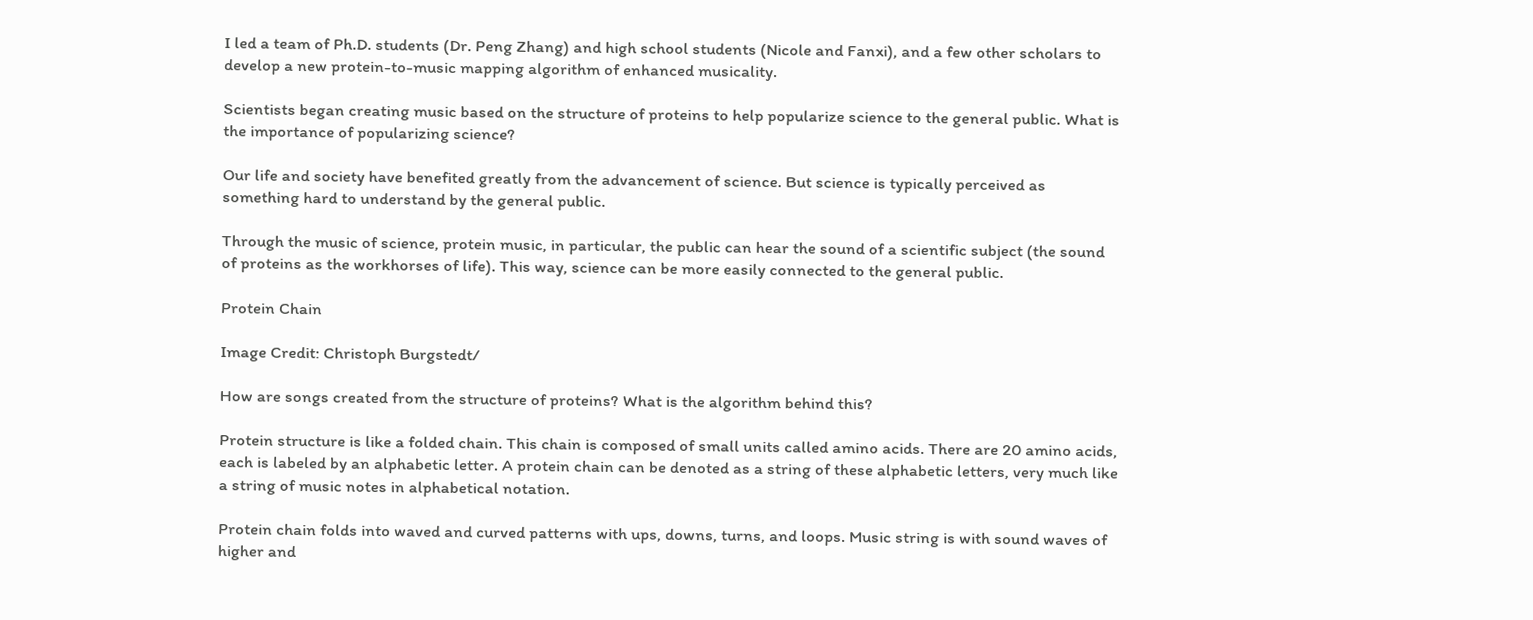I led a team of Ph.D. students (Dr. Peng Zhang) and high school students (Nicole and Fanxi), and a few other scholars to develop a new protein-to-music mapping algorithm of enhanced musicality.

Scientists began creating music based on the structure of proteins to help popularize science to the general public. What is the importance of popularizing science?

Our life and society have benefited greatly from the advancement of science. But science is typically perceived as something hard to understand by the general public.

Through the music of science, protein music, in particular, the public can hear the sound of a scientific subject (the sound of proteins as the workhorses of life). This way, science can be more easily connected to the general public.

Protein Chain

Image Credit: Christoph Burgstedt/

How are songs created from the structure of proteins? What is the algorithm behind this?

Protein structure is like a folded chain. This chain is composed of small units called amino acids. There are 20 amino acids, each is labeled by an alphabetic letter. A protein chain can be denoted as a string of these alphabetic letters, very much like a string of music notes in alphabetical notation.

Protein chain folds into waved and curved patterns with ups, downs, turns, and loops. Music string is with sound waves of higher and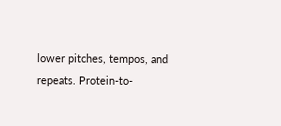lower pitches, tempos, and repeats. Protein-to-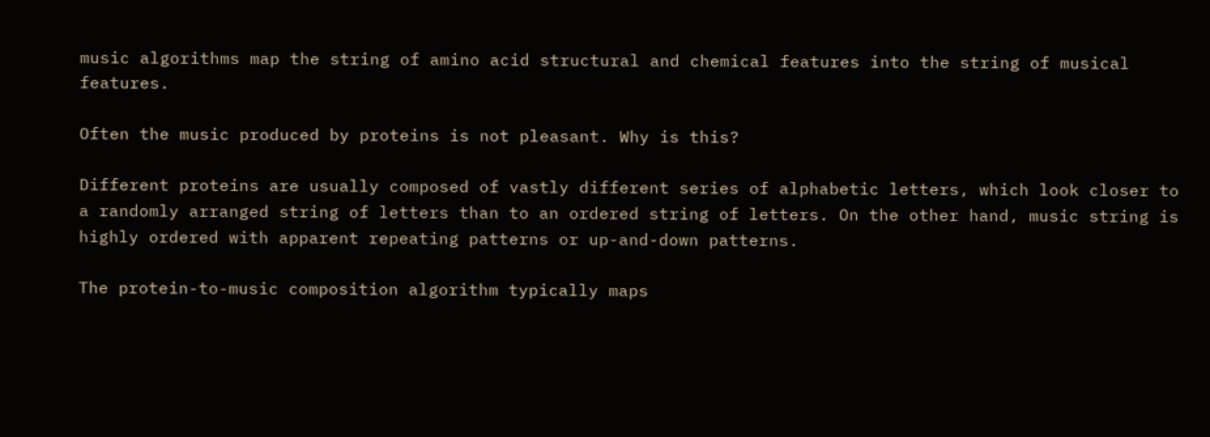music algorithms map the string of amino acid structural and chemical features into the string of musical features.

Often the music produced by proteins is not pleasant. Why is this?

Different proteins are usually composed of vastly different series of alphabetic letters, which look closer to a randomly arranged string of letters than to an ordered string of letters. On the other hand, music string is highly ordered with apparent repeating patterns or up-and-down patterns.

The protein-to-music composition algorithm typically maps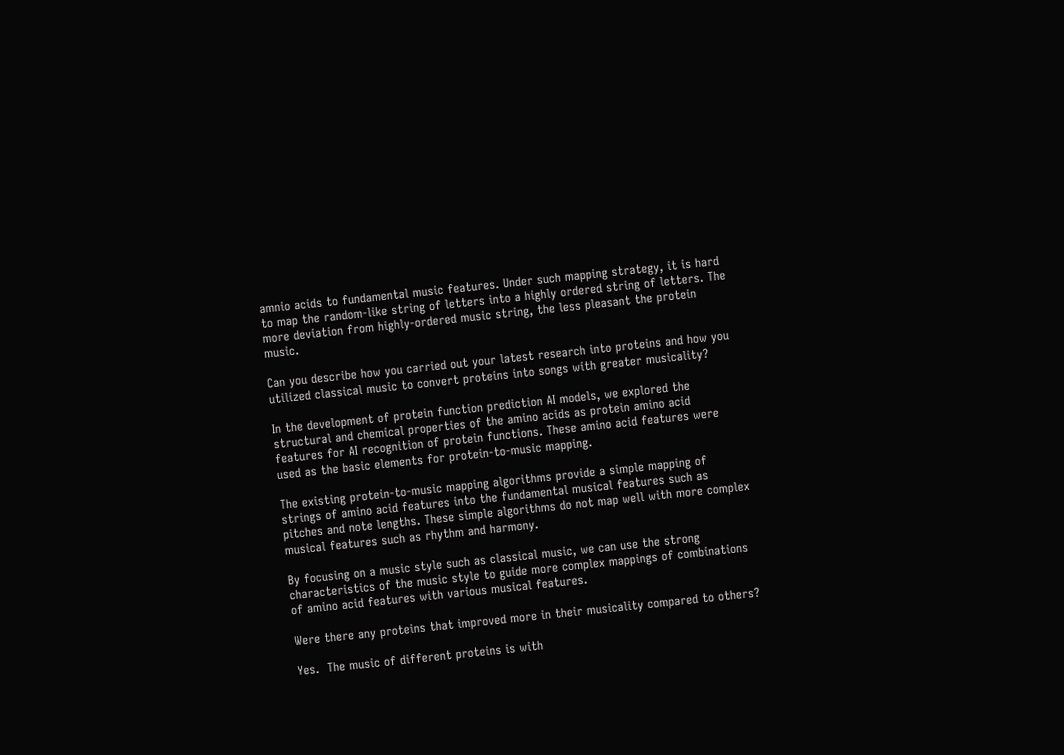amnio acids to fundamental music features. Under such mapping strategy, it is hard to map the random-like string of letters into a highly ordered string of letters. The more deviation from highly-ordered music string, the less pleasant the protein music.

Can you describe how you carried out your latest research into proteins and how you utilized classical music to convert proteins into songs with greater musicality?

In the development of protein function prediction AI models, we explored the structural and chemical properties of the amino acids as protein amino acid features for AI recognition of protein functions. These amino acid features were used as the basic elements for protein-to-music mapping.

The existing protein-to-music mapping algorithms provide a simple mapping of strings of amino acid features into the fundamental musical features such as pitches and note lengths. These simple algorithms do not map well with more complex musical features such as rhythm and harmony.

By focusing on a music style such as classical music, we can use the strong characteristics of the music style to guide more complex mappings of combinations of amino acid features with various musical features.

Were there any proteins that improved more in their musicality compared to others?

Yes.  The music of different proteins is with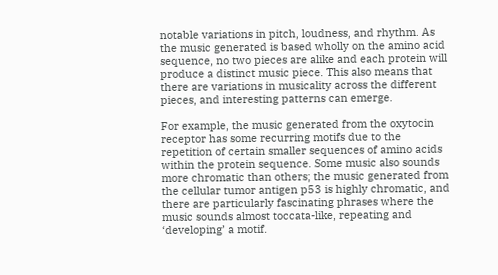notable variations in pitch, loudness, and rhythm. As the music generated is based wholly on the amino acid sequence, no two pieces are alike and each protein will produce a distinct music piece. This also means that there are variations in musicality across the different pieces, and interesting patterns can emerge.

For example, the music generated from the oxytocin receptor has some recurring motifs due to the repetition of certain smaller sequences of amino acids within the protein sequence. Some music also sounds more chromatic than others; the music generated from the cellular tumor antigen p53 is highly chromatic, and there are particularly fascinating phrases where the music sounds almost toccata-like, repeating and ‘developing’ a motif.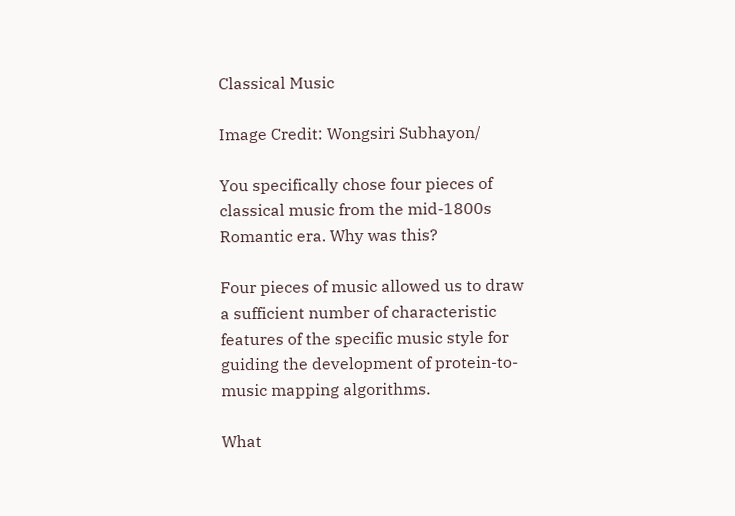Classical Music

Image Credit: Wongsiri Subhayon/

You specifically chose four pieces of classical music from the mid-1800s Romantic era. Why was this?

Four pieces of music allowed us to draw a sufficient number of characteristic features of the specific music style for guiding the development of protein-to-music mapping algorithms.

What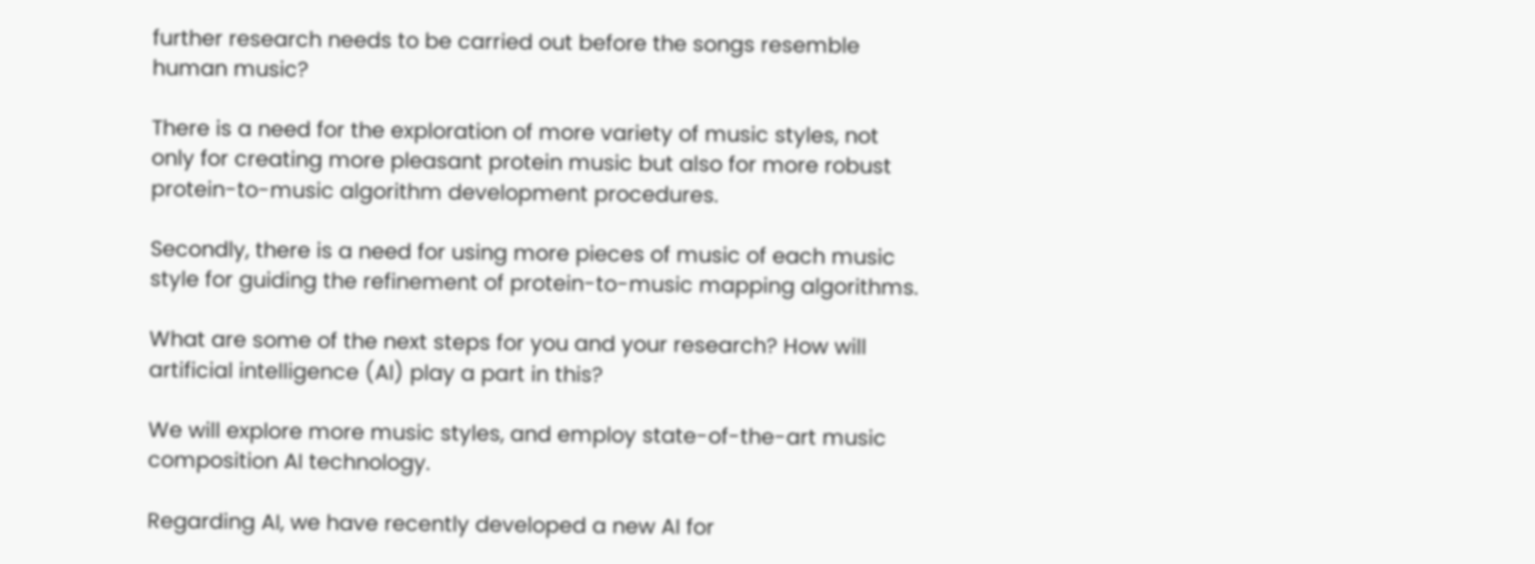further research needs to be carried out before the songs resemble human music?

There is a need for the exploration of more variety of music styles, not only for creating more pleasant protein music but also for more robust protein-to-music algorithm development procedures.

Secondly, there is a need for using more pieces of music of each music style for guiding the refinement of protein-to-music mapping algorithms.

What are some of the next steps for you and your research? How will artificial intelligence (AI) play a part in this?

We will explore more music styles, and employ state-of-the-art music composition AI technology.

Regarding AI, we have recently developed a new AI for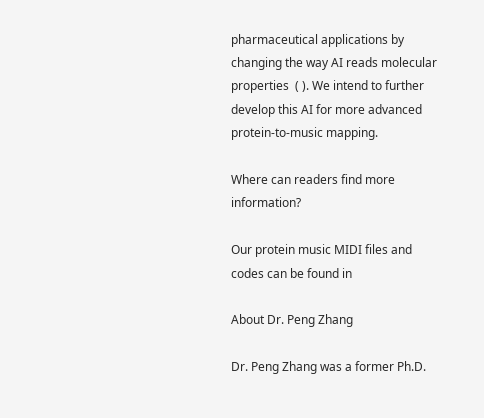pharmaceutical applications by changing the way AI reads molecular properties  ( ). We intend to further develop this AI for more advanced protein-to-music mapping.

Where can readers find more information?

Our protein music MIDI files and codes can be found in

About Dr. Peng Zhang

Dr. Peng Zhang was a former Ph.D.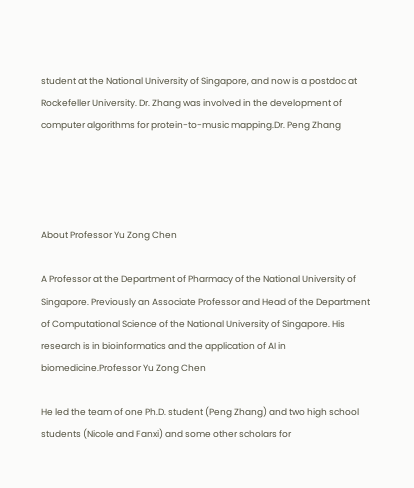student at the National University of Singapore, and now is a postdoc at Rockefeller University. Dr. Zhang was involved in the development of computer algorithms for protein-to-music mapping.Dr. Peng Zhang




About Professor Yu Zong Chen

A Professor at the Department of Pharmacy of the National University of Singapore. Previously an Associate Professor and Head of the Department of Computational Science of the National University of Singapore. His research is in bioinformatics and the application of AI in biomedicine.Professor Yu Zong Chen

He led the team of one Ph.D. student (Peng Zhang) and two high school students (Nicole and Fanxi) and some other scholars for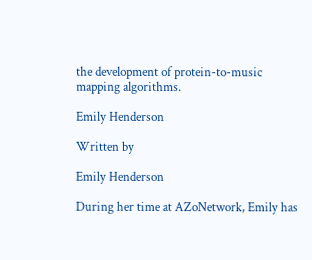the development of protein-to-music mapping algorithms.

Emily Henderson

Written by

Emily Henderson

During her time at AZoNetwork, Emily has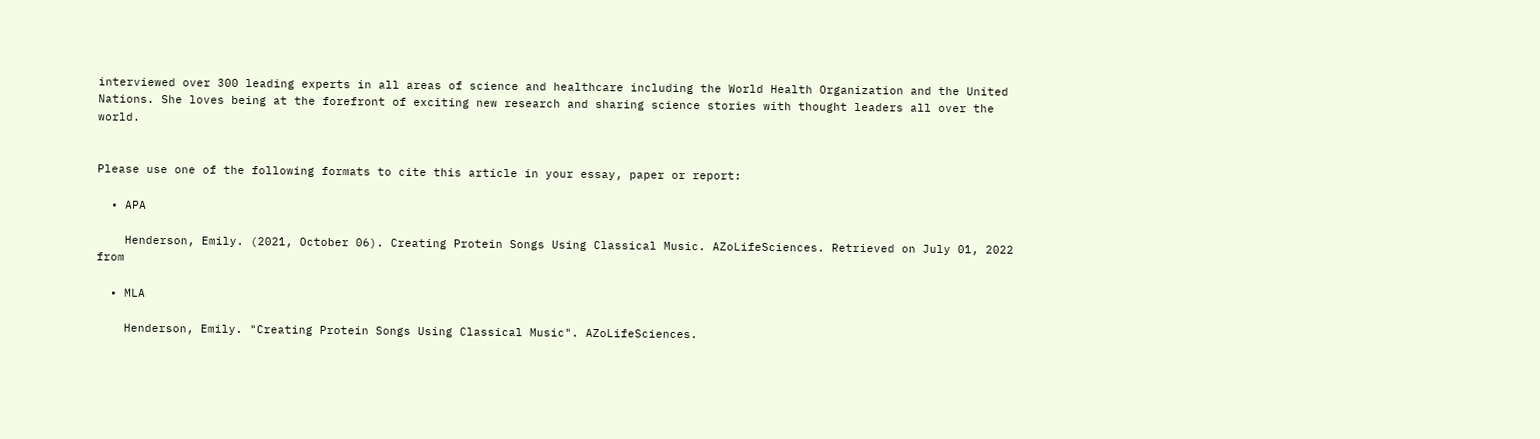interviewed over 300 leading experts in all areas of science and healthcare including the World Health Organization and the United Nations. She loves being at the forefront of exciting new research and sharing science stories with thought leaders all over the world.


Please use one of the following formats to cite this article in your essay, paper or report:

  • APA

    Henderson, Emily. (2021, October 06). Creating Protein Songs Using Classical Music. AZoLifeSciences. Retrieved on July 01, 2022 from

  • MLA

    Henderson, Emily. "Creating Protein Songs Using Classical Music". AZoLifeSciences.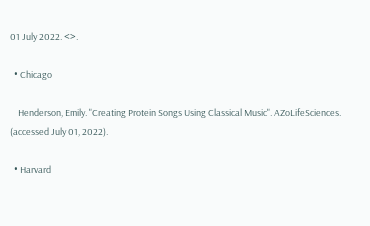01 July 2022. <>.

  • Chicago

    Henderson, Emily. "Creating Protein Songs Using Classical Music". AZoLifeSciences. (accessed July 01, 2022).

  • Harvard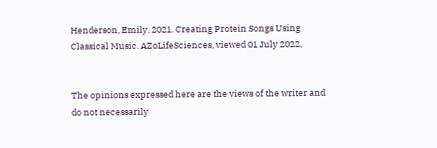Henderson, Emily. 2021. Creating Protein Songs Using Classical Music. AZoLifeSciences, viewed 01 July 2022,


The opinions expressed here are the views of the writer and do not necessarily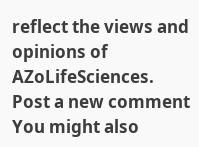reflect the views and opinions of AZoLifeSciences.
Post a new comment
You might also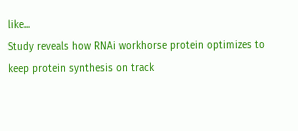like...
Study reveals how RNAi workhorse protein optimizes to keep protein synthesis on track